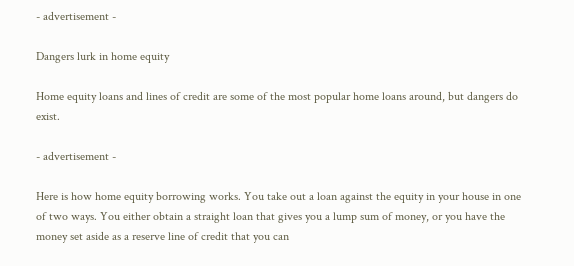- advertisement -

Dangers lurk in home equity

Home equity loans and lines of credit are some of the most popular home loans around, but dangers do exist.

- advertisement -

Here is how home equity borrowing works. You take out a loan against the equity in your house in one of two ways. You either obtain a straight loan that gives you a lump sum of money, or you have the money set aside as a reserve line of credit that you can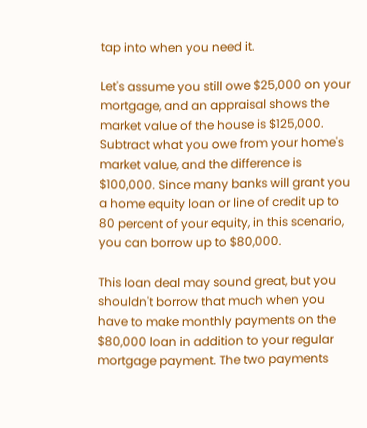tap into when you need it.

Let's assume you still owe $25,000 on your mortgage, and an appraisal shows the market value of the house is $125,000. Subtract what you owe from your home's market value, and the difference is $100,000. Since many banks will grant you a home equity loan or line of credit up to 80 percent of your equity, in this scenario, you can borrow up to $80,000.

This loan deal may sound great, but you shouldn't borrow that much when you have to make monthly payments on the $80,000 loan in addition to your regular mortgage payment. The two payments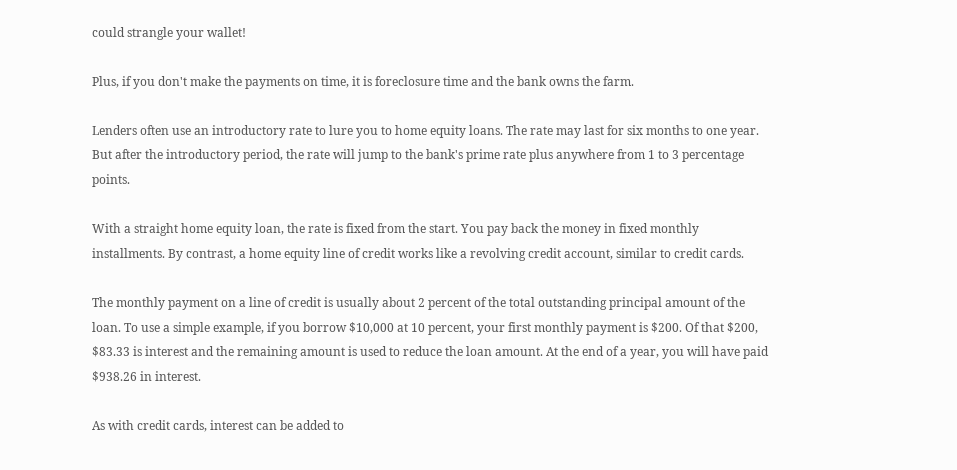could strangle your wallet!

Plus, if you don't make the payments on time, it is foreclosure time and the bank owns the farm.

Lenders often use an introductory rate to lure you to home equity loans. The rate may last for six months to one year. But after the introductory period, the rate will jump to the bank's prime rate plus anywhere from 1 to 3 percentage points.

With a straight home equity loan, the rate is fixed from the start. You pay back the money in fixed monthly installments. By contrast, a home equity line of credit works like a revolving credit account, similar to credit cards.

The monthly payment on a line of credit is usually about 2 percent of the total outstanding principal amount of the loan. To use a simple example, if you borrow $10,000 at 10 percent, your first monthly payment is $200. Of that $200, $83.33 is interest and the remaining amount is used to reduce the loan amount. At the end of a year, you will have paid $938.26 in interest.

As with credit cards, interest can be added to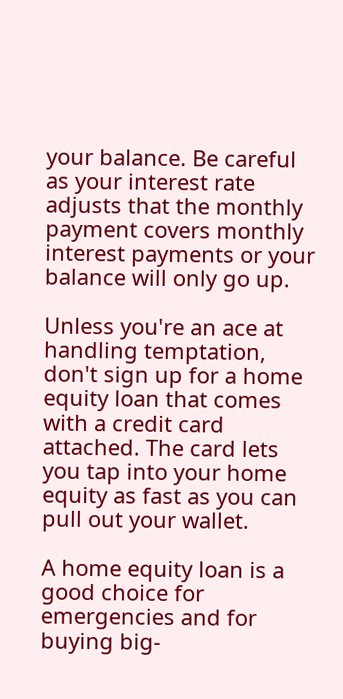your balance. Be careful as your interest rate adjusts that the monthly payment covers monthly interest payments or your balance will only go up.

Unless you're an ace at handling temptation, don't sign up for a home equity loan that comes with a credit card attached. The card lets you tap into your home equity as fast as you can pull out your wallet.

A home equity loan is a good choice for emergencies and for buying big-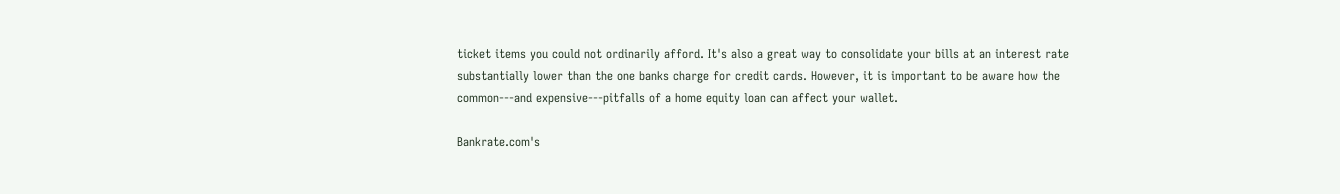ticket items you could not ordinarily afford. It's also a great way to consolidate your bills at an interest rate substantially lower than the one banks charge for credit cards. However, it is important to be aware how the common---and expensive---pitfalls of a home equity loan can affect your wallet.

Bankrate.com's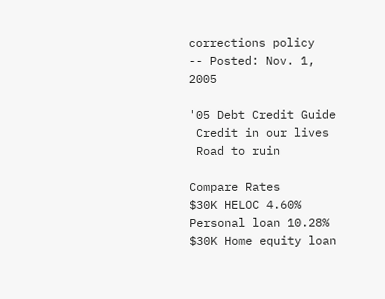corrections policy
-- Posted: Nov. 1, 2005

'05 Debt Credit Guide
 Credit in our lives
 Road to ruin

Compare Rates
$30K HELOC 4.60%
Personal loan 10.28%
$30K Home equity loan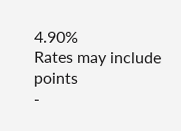4.90%
Rates may include points
-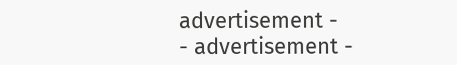advertisement -
- advertisement -